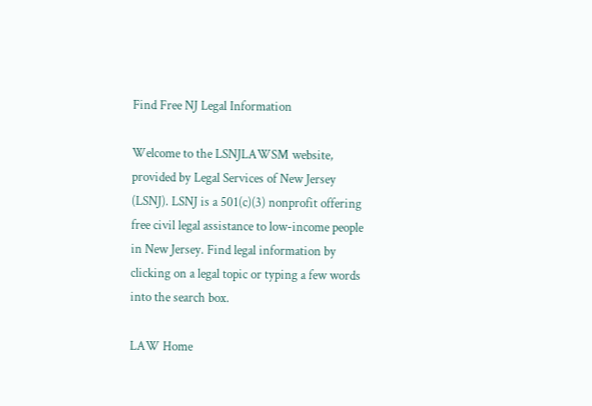Find Free NJ Legal Information

Welcome to the LSNJLAWSM website, provided by Legal Services of New Jersey (LSNJ). LSNJ is a 501(c)(3) nonprofit offering free civil legal assistance to low-income people in New Jersey. Find legal information by clicking on a legal topic or typing a few words into the search box.

LAW Home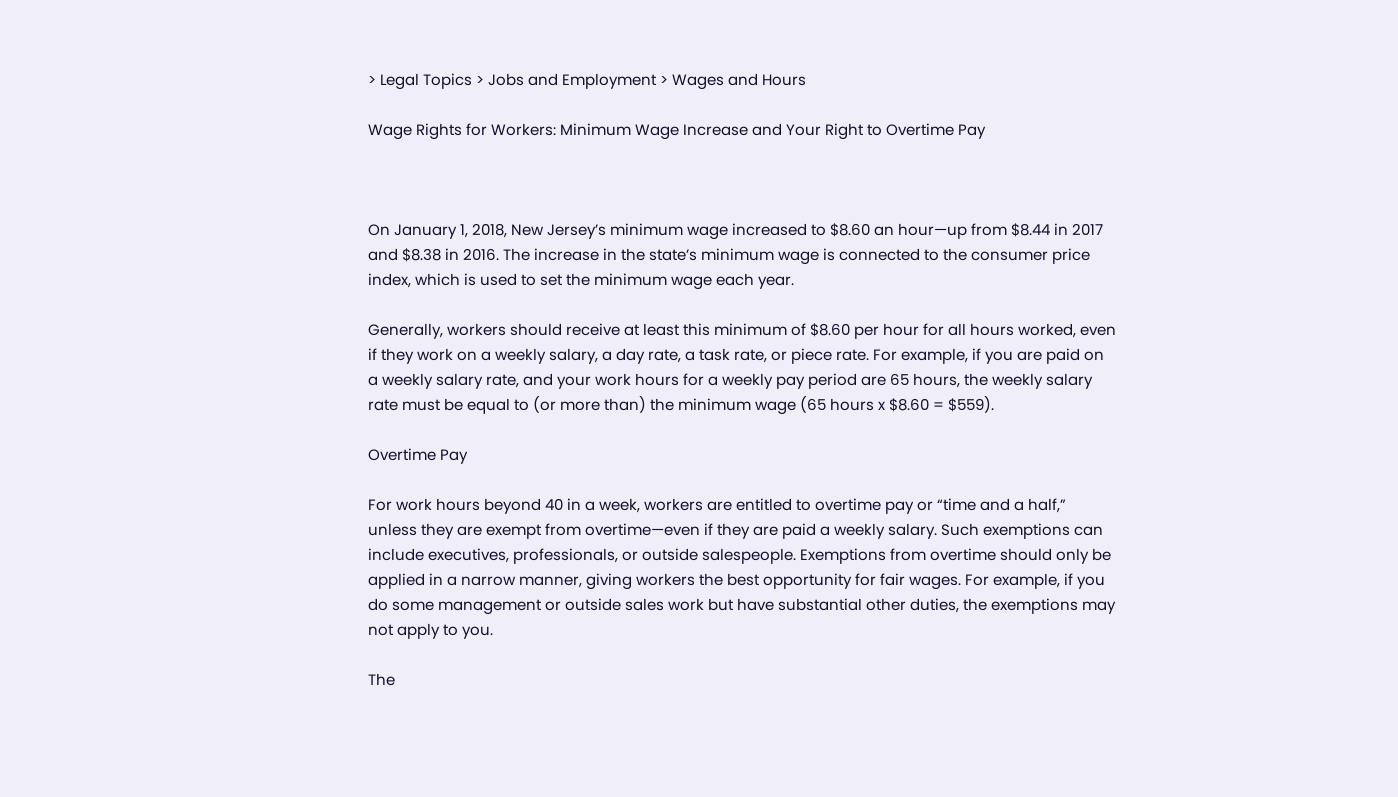> Legal Topics > Jobs and Employment > Wages and Hours

Wage Rights for Workers: Minimum Wage Increase and Your Right to Overtime Pay



On January 1, 2018, New Jersey’s minimum wage increased to $8.60 an hour—up from $8.44 in 2017 and $8.38 in 2016. The increase in the state’s minimum wage is connected to the consumer price index, which is used to set the minimum wage each year.

Generally, workers should receive at least this minimum of $8.60 per hour for all hours worked, even if they work on a weekly salary, a day rate, a task rate, or piece rate. For example, if you are paid on a weekly salary rate, and your work hours for a weekly pay period are 65 hours, the weekly salary rate must be equal to (or more than) the minimum wage (65 hours x $8.60 = $559).

Overtime Pay

For work hours beyond 40 in a week, workers are entitled to overtime pay or “time and a half,” unless they are exempt from overtime—even if they are paid a weekly salary. Such exemptions can include executives, professionals, or outside salespeople. Exemptions from overtime should only be applied in a narrow manner, giving workers the best opportunity for fair wages. For example, if you do some management or outside sales work but have substantial other duties, the exemptions may not apply to you.

The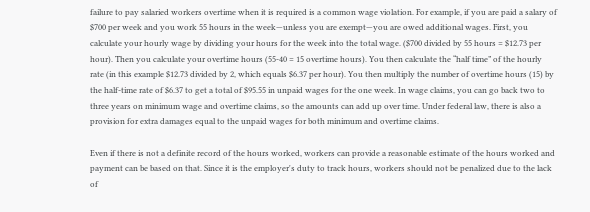failure to pay salaried workers overtime when it is required is a common wage violation. For example, if you are paid a salary of $700 per week and you work 55 hours in the week—unless you are exempt—you are owed additional wages. First, you calculate your hourly wage by dividing your hours for the week into the total wage. ($700 divided by 55 hours = $12.73 per hour). Then you calculate your overtime hours (55-40 = 15 overtime hours). You then calculate the “half time” of the hourly rate (in this example $12.73 divided by 2, which equals $6.37 per hour). You then multiply the number of overtime hours (15) by the half-time rate of $6.37 to get a total of $95.55 in unpaid wages for the one week. In wage claims, you can go back two to three years on minimum wage and overtime claims, so the amounts can add up over time. Under federal law, there is also a provision for extra damages equal to the unpaid wages for both minimum and overtime claims.

Even if there is not a definite record of the hours worked, workers can provide a reasonable estimate of the hours worked and payment can be based on that. Since it is the employer's duty to track hours, workers should not be penalized due to the lack of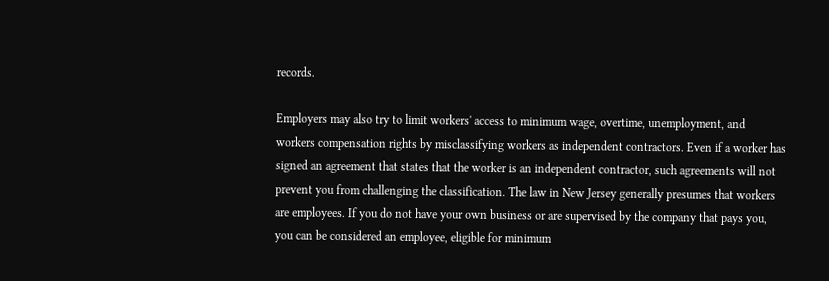records.

Employers may also try to limit workers' access to minimum wage, overtime, unemployment, and workers compensation rights by misclassifying workers as independent contractors. Even if a worker has signed an agreement that states that the worker is an independent contractor, such agreements will not prevent you from challenging the classification. The law in New Jersey generally presumes that workers are employees. If you do not have your own business or are supervised by the company that pays you, you can be considered an employee, eligible for minimum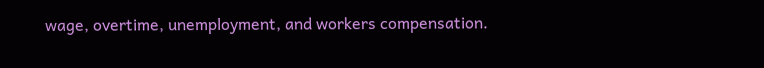wage, overtime, unemployment, and workers compensation.